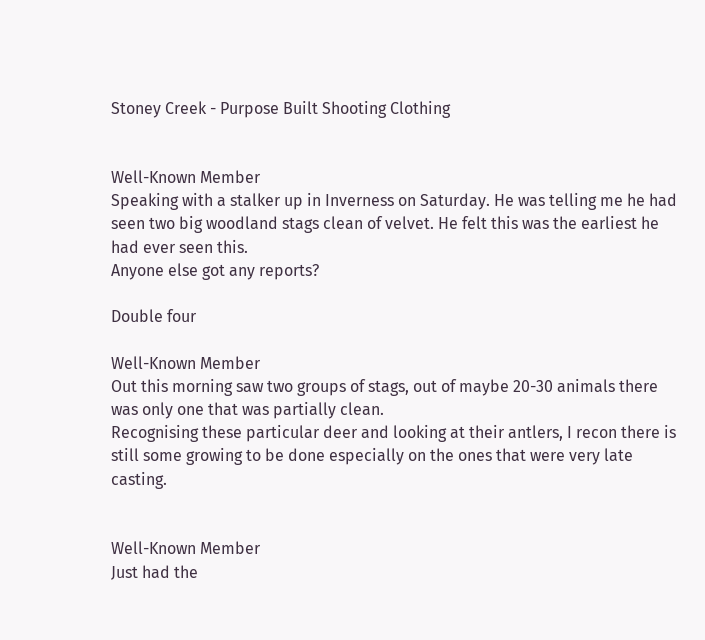Stoney Creek - Purpose Built Shooting Clothing


Well-Known Member
Speaking with a stalker up in Inverness on Saturday. He was telling me he had seen two big woodland stags clean of velvet. He felt this was the earliest he had ever seen this.
Anyone else got any reports?

Double four

Well-Known Member
Out this morning saw two groups of stags, out of maybe 20-30 animals there was only one that was partially clean.
Recognising these particular deer and looking at their antlers, I recon there is still some growing to be done especially on the ones that were very late casting.


Well-Known Member
Just had the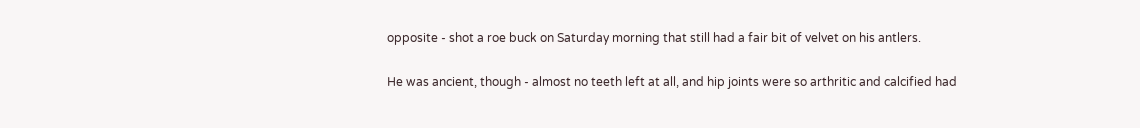opposite - shot a roe buck on Saturday morning that still had a fair bit of velvet on his antlers.

He was ancient, though - almost no teeth left at all, and hip joints were so arthritic and calcified had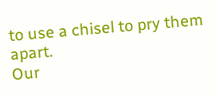to use a chisel to pry them apart.
Our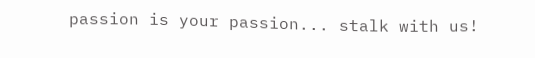passion is your passion... stalk with us!